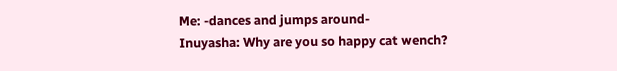Me: -dances and jumps around-
Inuyasha: Why are you so happy cat wench?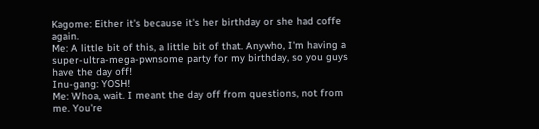Kagome: Either it's because it's her birthday or she had coffe again.
Me: A little bit of this, a little bit of that. Anywho, I'm having a super-ultra-mega-pwnsome party for my birthday, so you guys have the day off!
Inu-gang: YOSH!
Me: Whoa, wait. I meant the day off from questions, not from me. You're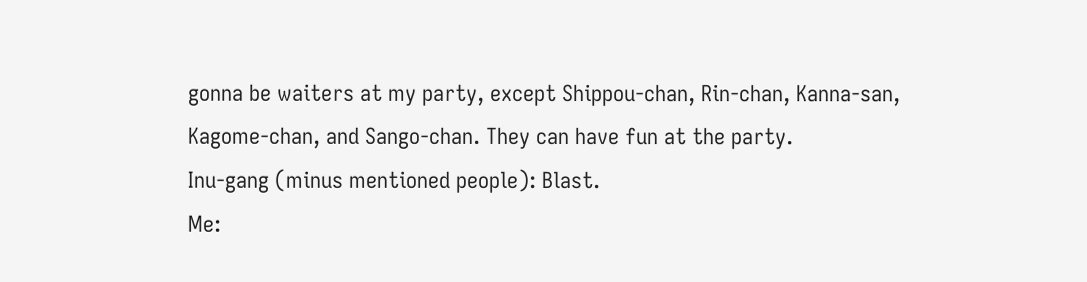gonna be waiters at my party, except Shippou-chan, Rin-chan, Kanna-san, Kagome-chan, and Sango-chan. They can have fun at the party.
Inu-gang (minus mentioned people): Blast.
Me: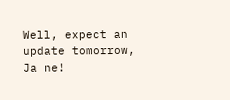Well, expect an update tomorrow, Ja ne!